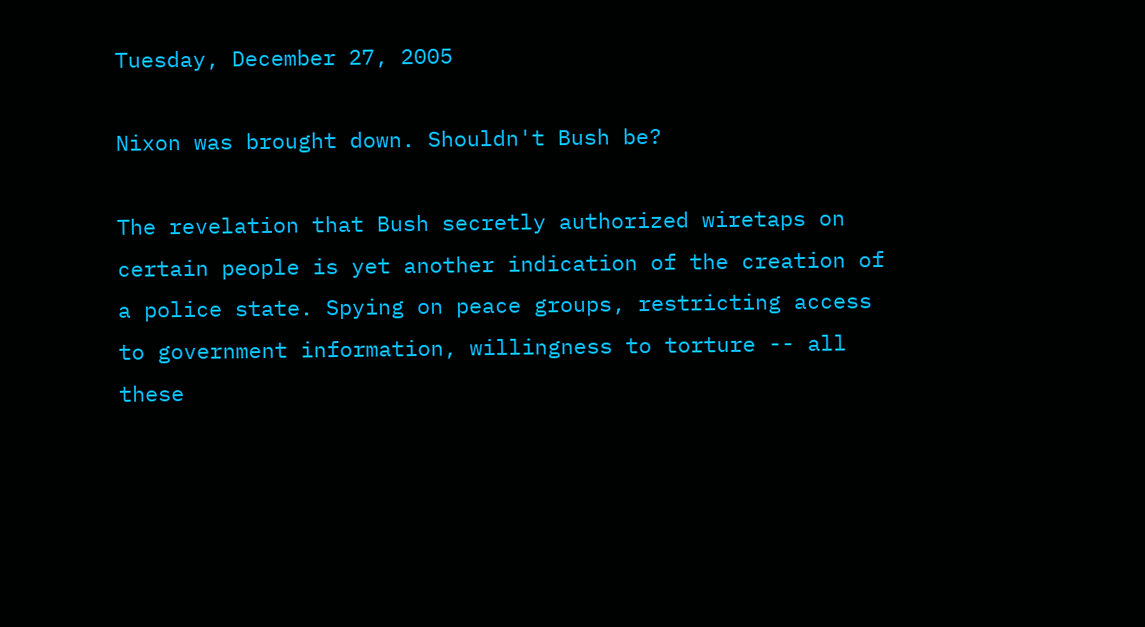Tuesday, December 27, 2005

Nixon was brought down. Shouldn't Bush be?

The revelation that Bush secretly authorized wiretaps on certain people is yet another indication of the creation of a police state. Spying on peace groups, restricting access to government information, willingness to torture -- all these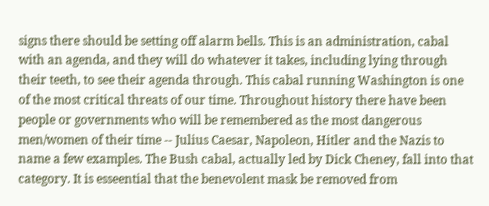signs there should be setting off alarm bells. This is an administration, cabal with an agenda, and they will do whatever it takes, including lying through their teeth, to see their agenda through. This cabal running Washington is one of the most critical threats of our time. Throughout history there have been people or governments who will be remembered as the most dangerous men/women of their time -- Julius Caesar, Napoleon, Hitler and the Nazis to name a few examples. The Bush cabal, actually led by Dick Cheney, fall into that category. It is esseential that the benevolent mask be removed from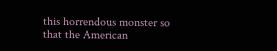this horrendous monster so that the American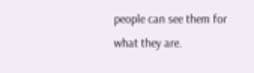people can see them for what they are.